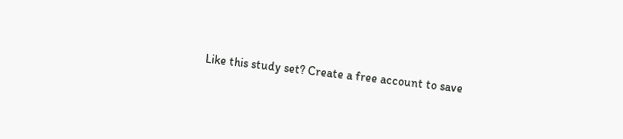Like this study set? Create a free account to save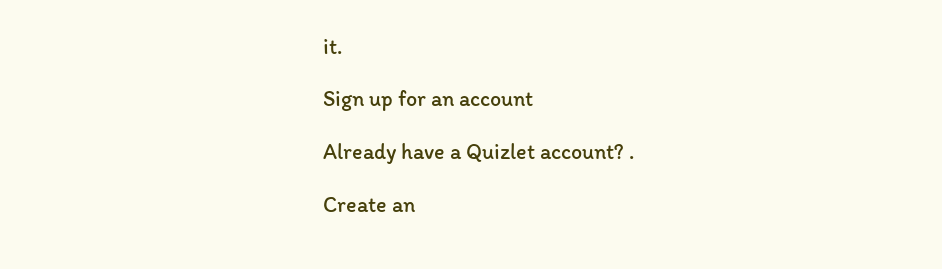it.

Sign up for an account

Already have a Quizlet account? .

Create an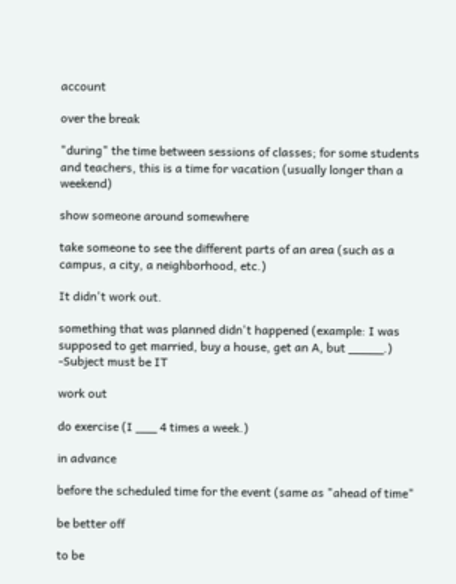account

over the break

"during" the time between sessions of classes; for some students and teachers, this is a time for vacation (usually longer than a weekend)

show someone around somewhere

take someone to see the different parts of an area (such as a campus, a city, a neighborhood, etc.)

It didn't work out.

something that was planned didn't happened (example: I was supposed to get married, buy a house, get an A, but _____.) -Subject must be IT

work out

do exercise (I ___ 4 times a week.)

in advance

before the scheduled time for the event (same as "ahead of time"

be better off

to be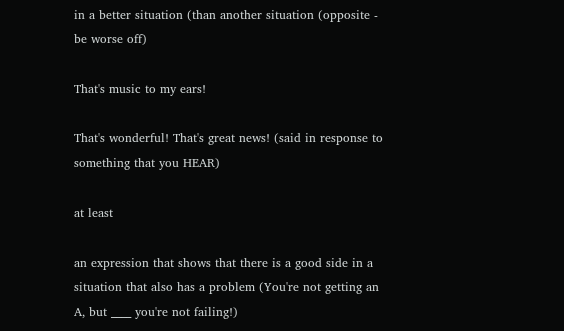in a better situation (than another situation (opposite - be worse off)

That's music to my ears!

That's wonderful! That's great news! (said in response to something that you HEAR)

at least

an expression that shows that there is a good side in a situation that also has a problem (You're not getting an A, but ____ you're not failing!)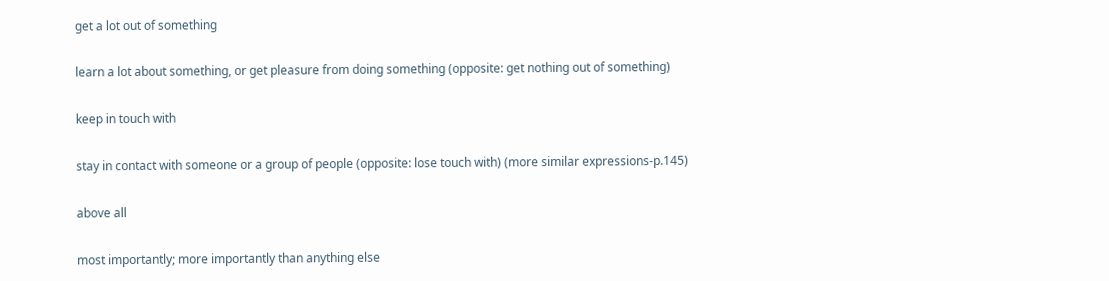get a lot out of something

learn a lot about something, or get pleasure from doing something (opposite: get nothing out of something)

keep in touch with

stay in contact with someone or a group of people (opposite: lose touch with) (more similar expressions-p.145)

above all

most importantly; more importantly than anything else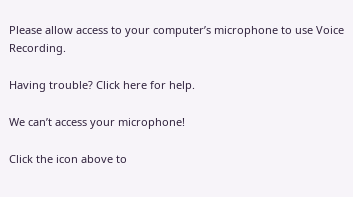Please allow access to your computer’s microphone to use Voice Recording.

Having trouble? Click here for help.

We can’t access your microphone!

Click the icon above to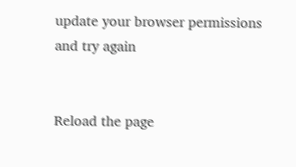update your browser permissions and try again


Reload the page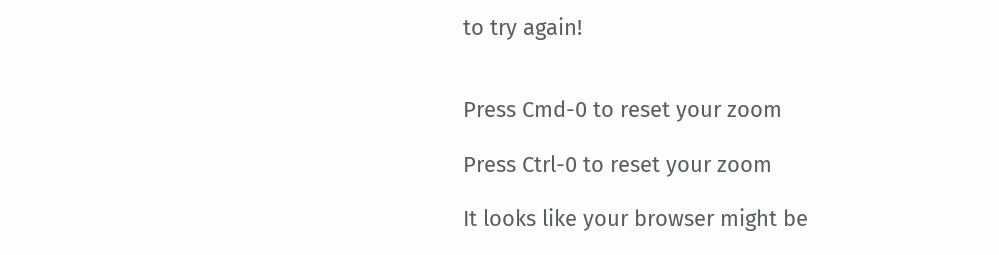to try again!


Press Cmd-0 to reset your zoom

Press Ctrl-0 to reset your zoom

It looks like your browser might be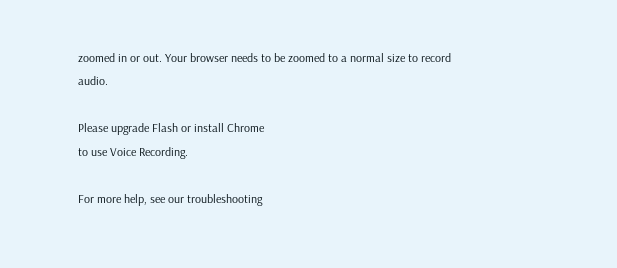zoomed in or out. Your browser needs to be zoomed to a normal size to record audio.

Please upgrade Flash or install Chrome
to use Voice Recording.

For more help, see our troubleshooting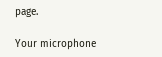page.

Your microphone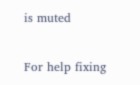is muted

For help fixing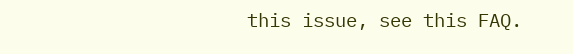this issue, see this FAQ.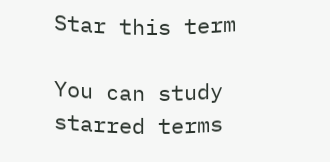Star this term

You can study starred terms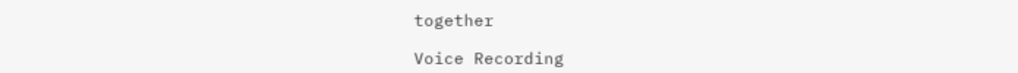together

Voice Recording